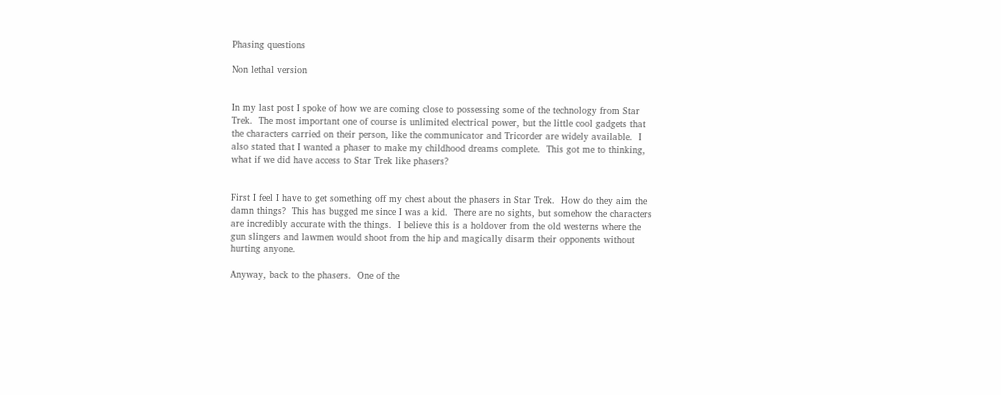Phasing questions

Non lethal version


In my last post I spoke of how we are coming close to possessing some of the technology from Star Trek.  The most important one of course is unlimited electrical power, but the little cool gadgets that the characters carried on their person, like the communicator and Tricorder are widely available.  I also stated that I wanted a phaser to make my childhood dreams complete.  This got me to thinking, what if we did have access to Star Trek like phasers?


First I feel I have to get something off my chest about the phasers in Star Trek.  How do they aim the damn things?  This has bugged me since I was a kid.  There are no sights, but somehow the characters are incredibly accurate with the things.  I believe this is a holdover from the old westerns where the gun slingers and lawmen would shoot from the hip and magically disarm their opponents without hurting anyone.

Anyway, back to the phasers.  One of the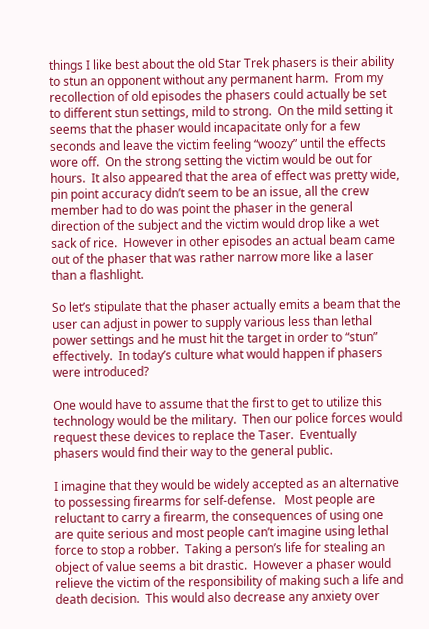things I like best about the old Star Trek phasers is their ability to stun an opponent without any permanent harm.  From my recollection of old episodes the phasers could actually be set to different stun settings, mild to strong.  On the mild setting it seems that the phaser would incapacitate only for a few seconds and leave the victim feeling “woozy” until the effects wore off.  On the strong setting the victim would be out for hours.  It also appeared that the area of effect was pretty wide, pin point accuracy didn’t seem to be an issue, all the crew member had to do was point the phaser in the general direction of the subject and the victim would drop like a wet sack of rice.  However in other episodes an actual beam came out of the phaser that was rather narrow more like a laser than a flashlight.

So let’s stipulate that the phaser actually emits a beam that the user can adjust in power to supply various less than lethal power settings and he must hit the target in order to “stun” effectively.  In today’s culture what would happen if phasers were introduced?

One would have to assume that the first to get to utilize this technology would be the military.  Then our police forces would request these devices to replace the Taser.  Eventually phasers would find their way to the general public.

I imagine that they would be widely accepted as an alternative to possessing firearms for self-defense.   Most people are reluctant to carry a firearm, the consequences of using one are quite serious and most people can’t imagine using lethal force to stop a robber.  Taking a person’s life for stealing an object of value seems a bit drastic.  However a phaser would relieve the victim of the responsibility of making such a life and death decision.  This would also decrease any anxiety over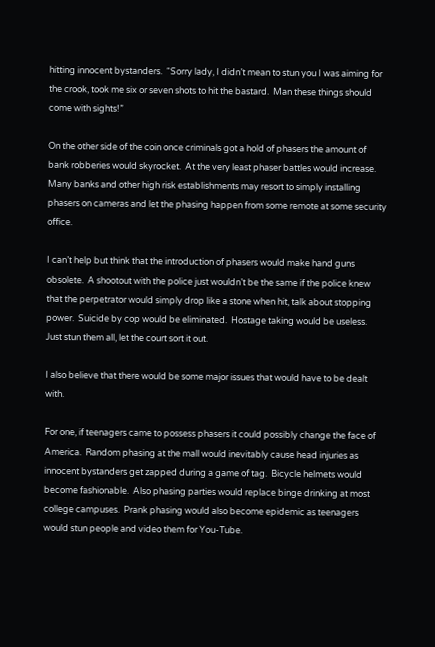hitting innocent bystanders.  “Sorry lady, I didn’t mean to stun you I was aiming for the crook, took me six or seven shots to hit the bastard.  Man these things should come with sights!”

On the other side of the coin once criminals got a hold of phasers the amount of bank robberies would skyrocket.  At the very least phaser battles would increase.  Many banks and other high risk establishments may resort to simply installing phasers on cameras and let the phasing happen from some remote at some security office.

I can’t help but think that the introduction of phasers would make hand guns obsolete.  A shootout with the police just wouldn’t be the same if the police knew that the perpetrator would simply drop like a stone when hit, talk about stopping power.  Suicide by cop would be eliminated.  Hostage taking would be useless.  Just stun them all, let the court sort it out.

I also believe that there would be some major issues that would have to be dealt with.

For one, if teenagers came to possess phasers it could possibly change the face of America.  Random phasing at the mall would inevitably cause head injuries as innocent bystanders get zapped during a game of tag.  Bicycle helmets would become fashionable.  Also phasing parties would replace binge drinking at most college campuses.  Prank phasing would also become epidemic as teenagers would stun people and video them for You-Tube.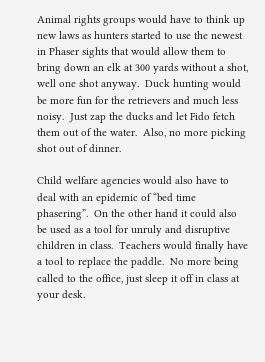Animal rights groups would have to think up new laws as hunters started to use the newest in Phaser sights that would allow them to bring down an elk at 300 yards without a shot, well one shot anyway.  Duck hunting would be more fun for the retrievers and much less noisy.  Just zap the ducks and let Fido fetch them out of the water.  Also, no more picking shot out of dinner.

Child welfare agencies would also have to deal with an epidemic of “bed time phasering”.  On the other hand it could also be used as a tool for unruly and disruptive children in class.  Teachers would finally have a tool to replace the paddle.  No more being called to the office, just sleep it off in class at your desk.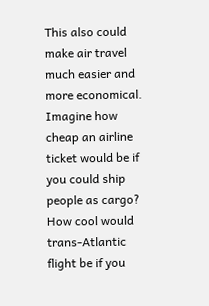This also could make air travel much easier and more economical.  Imagine how cheap an airline ticket would be if you could ship people as cargo?  How cool would trans-Atlantic flight be if you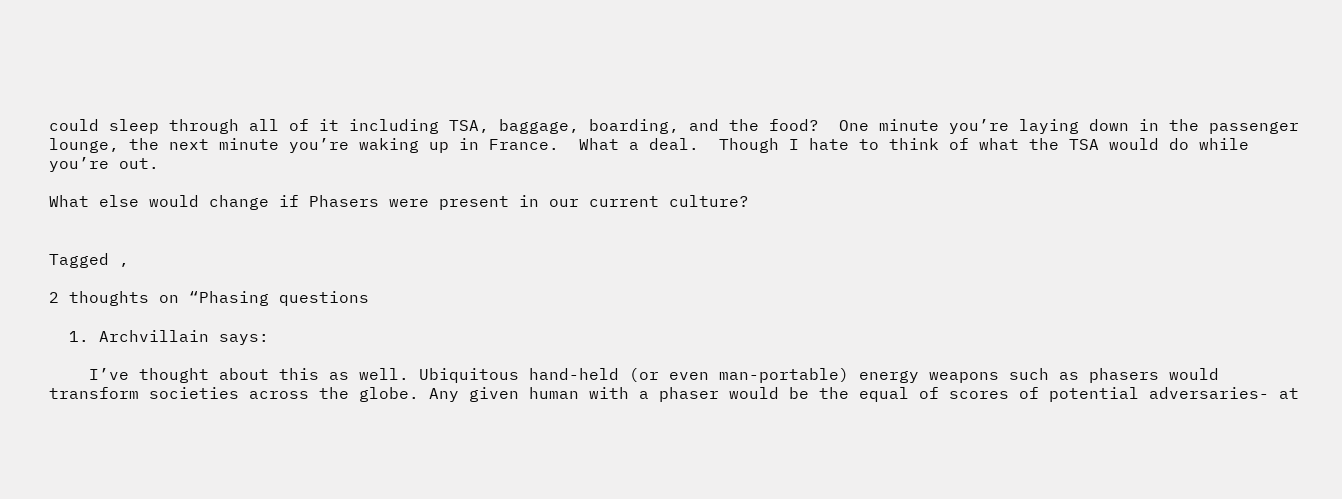could sleep through all of it including TSA, baggage, boarding, and the food?  One minute you’re laying down in the passenger lounge, the next minute you’re waking up in France.  What a deal.  Though I hate to think of what the TSA would do while you’re out.

What else would change if Phasers were present in our current culture?


Tagged ,

2 thoughts on “Phasing questions

  1. Archvillain says:

    I’ve thought about this as well. Ubiquitous hand-held (or even man-portable) energy weapons such as phasers would transform societies across the globe. Any given human with a phaser would be the equal of scores of potential adversaries- at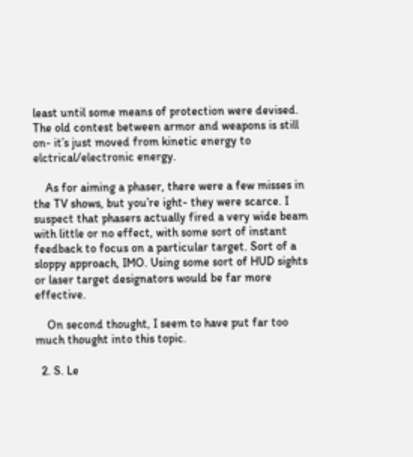least until some means of protection were devised. The old contest between armor and weapons is still on- it’s just moved from kinetic energy to elctrical/electronic energy.

    As for aiming a phaser, there were a few misses in the TV shows, but you’re ight- they were scarce. I suspect that phasers actually fired a very wide beam with little or no effect, with some sort of instant feedback to focus on a particular target. Sort of a sloppy approach, IMO. Using some sort of HUD sights or laser target designators would be far more effective.

    On second thought, I seem to have put far too much thought into this topic.

  2. S. Le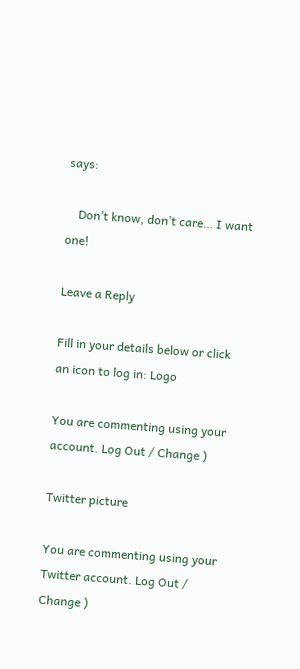says:

    Don’t know, don’t care… I want one!

Leave a Reply

Fill in your details below or click an icon to log in: Logo

You are commenting using your account. Log Out / Change )

Twitter picture

You are commenting using your Twitter account. Log Out / Change )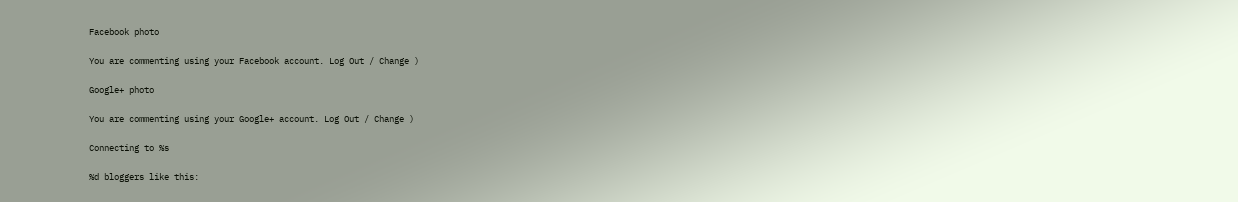Facebook photo

You are commenting using your Facebook account. Log Out / Change )

Google+ photo

You are commenting using your Google+ account. Log Out / Change )

Connecting to %s

%d bloggers like this: